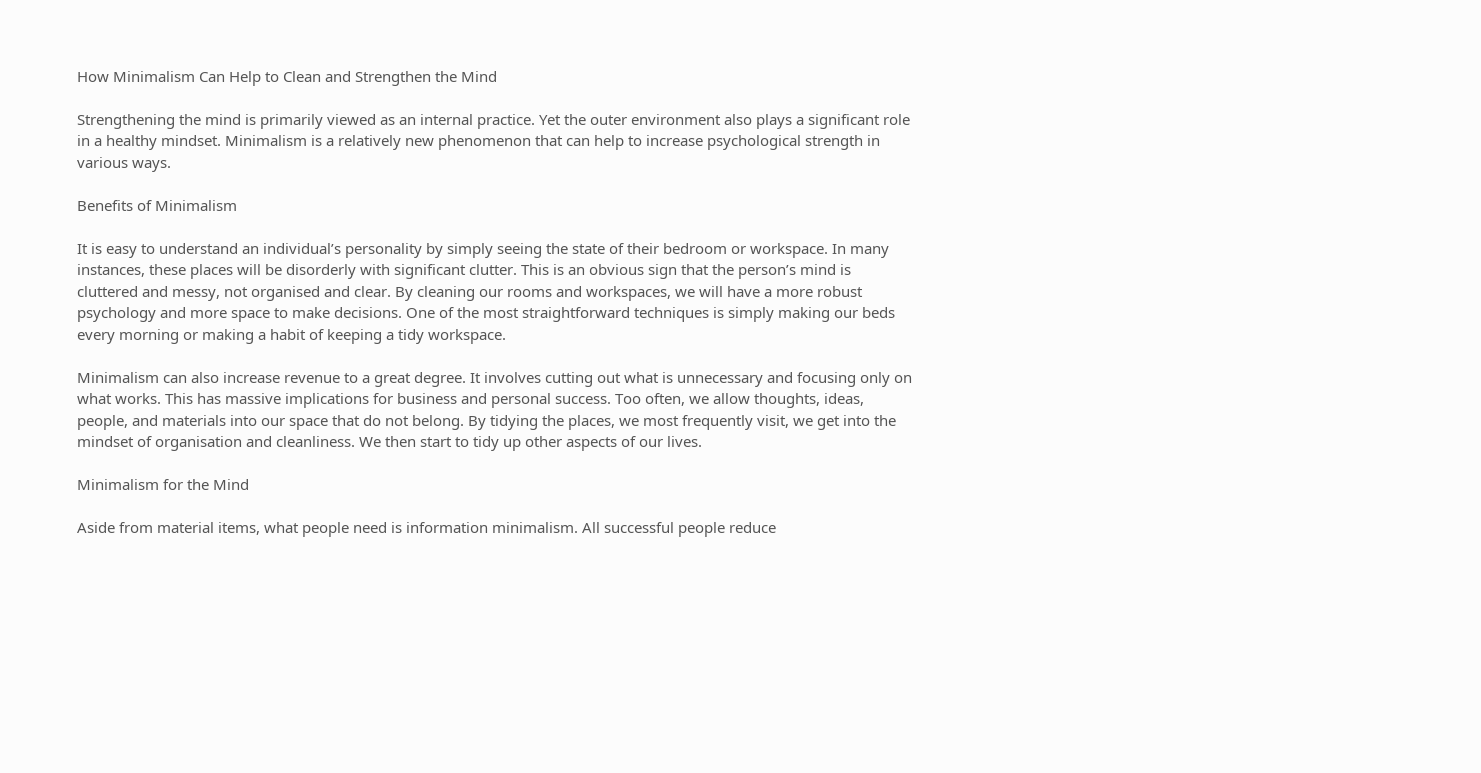How Minimalism Can Help to Clean and Strengthen the Mind

Strengthening the mind is primarily viewed as an internal practice. Yet the outer environment also plays a significant role in a healthy mindset. Minimalism is a relatively new phenomenon that can help to increase psychological strength in various ways.

Benefits of Minimalism

It is easy to understand an individual’s personality by simply seeing the state of their bedroom or workspace. In many instances, these places will be disorderly with significant clutter. This is an obvious sign that the person’s mind is cluttered and messy, not organised and clear. By cleaning our rooms and workspaces, we will have a more robust psychology and more space to make decisions. One of the most straightforward techniques is simply making our beds every morning or making a habit of keeping a tidy workspace.

Minimalism can also increase revenue to a great degree. It involves cutting out what is unnecessary and focusing only on what works. This has massive implications for business and personal success. Too often, we allow thoughts, ideas, people, and materials into our space that do not belong. By tidying the places, we most frequently visit, we get into the mindset of organisation and cleanliness. We then start to tidy up other aspects of our lives.

Minimalism for the Mind

Aside from material items, what people need is information minimalism. All successful people reduce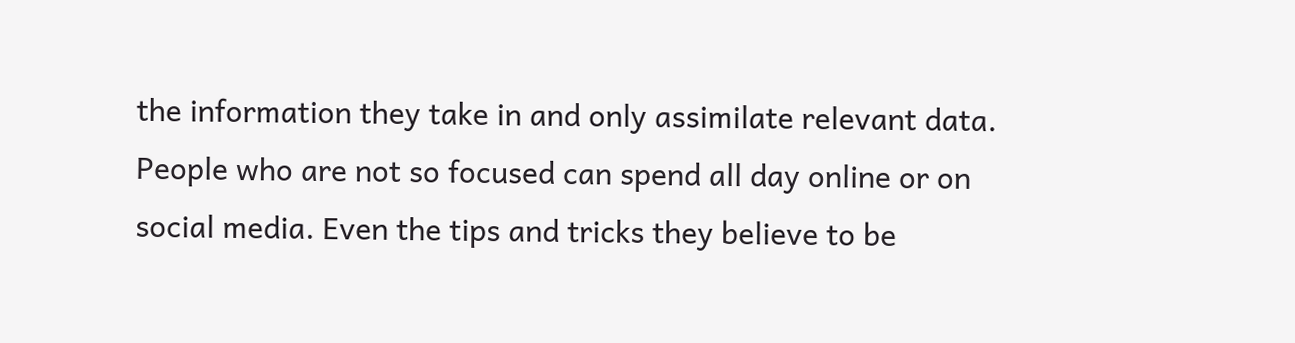the information they take in and only assimilate relevant data. People who are not so focused can spend all day online or on social media. Even the tips and tricks they believe to be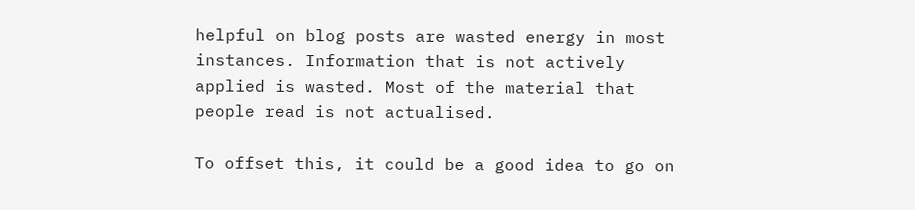helpful on blog posts are wasted energy in most instances. Information that is not actively applied is wasted. Most of the material that people read is not actualised.

To offset this, it could be a good idea to go on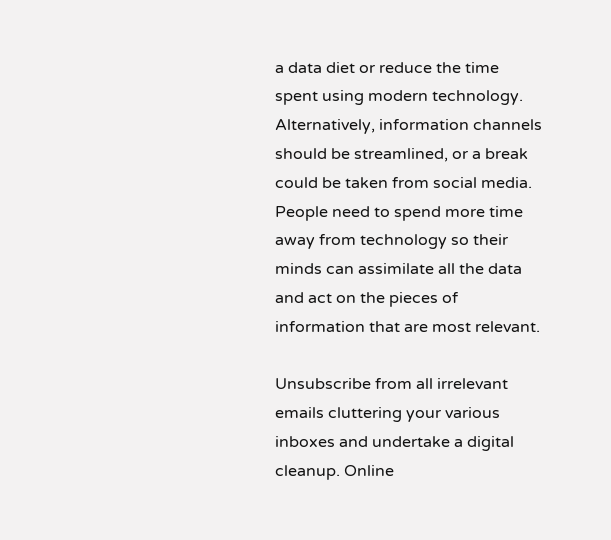a data diet or reduce the time spent using modern technology. Alternatively, information channels should be streamlined, or a break could be taken from social media. People need to spend more time away from technology so their minds can assimilate all the data and act on the pieces of information that are most relevant.

Unsubscribe from all irrelevant emails cluttering your various inboxes and undertake a digital cleanup. Online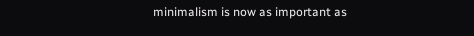minimalism is now as important as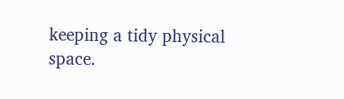keeping a tidy physical space.